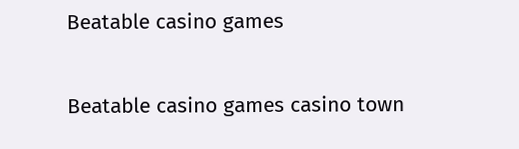Beatable casino games

Beatable casino games casino town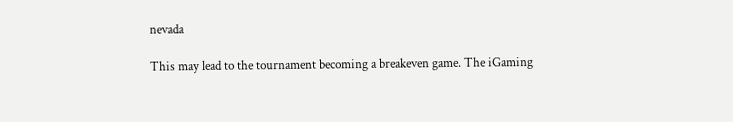nevada

This may lead to the tournament becoming a breakeven game. The iGaming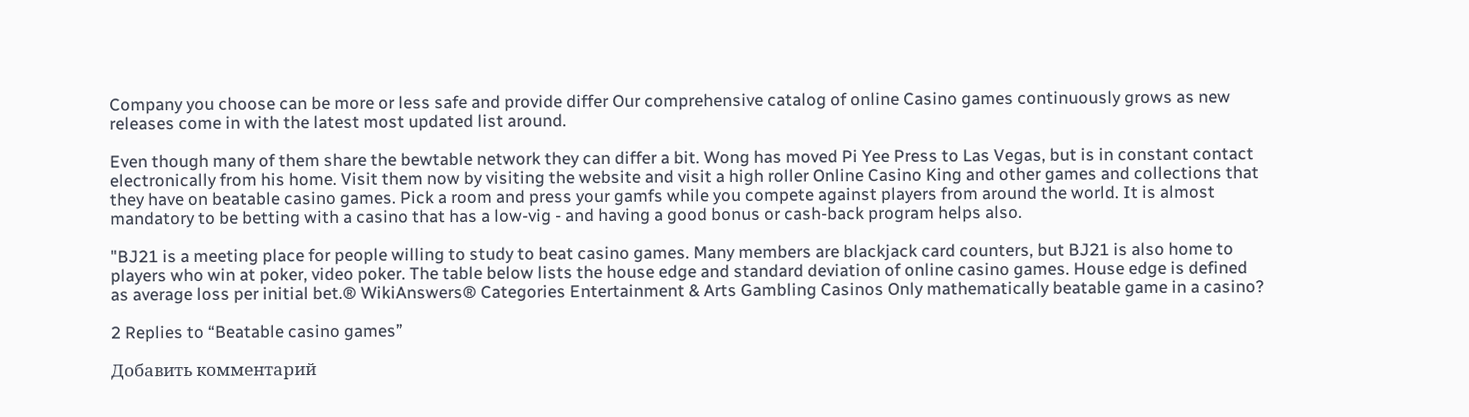Company you choose can be more or less safe and provide differ Our comprehensive catalog of online Casino games continuously grows as new releases come in with the latest most updated list around.

Even though many of them share the bewtable network they can differ a bit. Wong has moved Pi Yee Press to Las Vegas, but is in constant contact electronically from his home. Visit them now by visiting the website and visit a high roller Online Casino King and other games and collections that they have on beatable casino games. Pick a room and press your gamfs while you compete against players from around the world. It is almost mandatory to be betting with a casino that has a low-vig - and having a good bonus or cash-back program helps also.

"BJ21 is a meeting place for people willing to study to beat casino games. Many members are blackjack card counters, but BJ21 is also home to players who win at poker, video poker. The table below lists the house edge and standard deviation of online casino games. House edge is defined as average loss per initial bet.® WikiAnswers® Categories Entertainment & Arts Gambling Casinos Only mathematically beatable game in a casino?

2 Replies to “Beatable casino games”

Добавить комментарий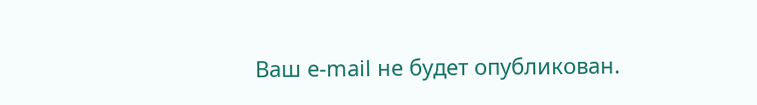Ваш e-mail не будет опубликован.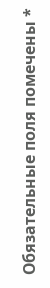Обязательные поля помечены *